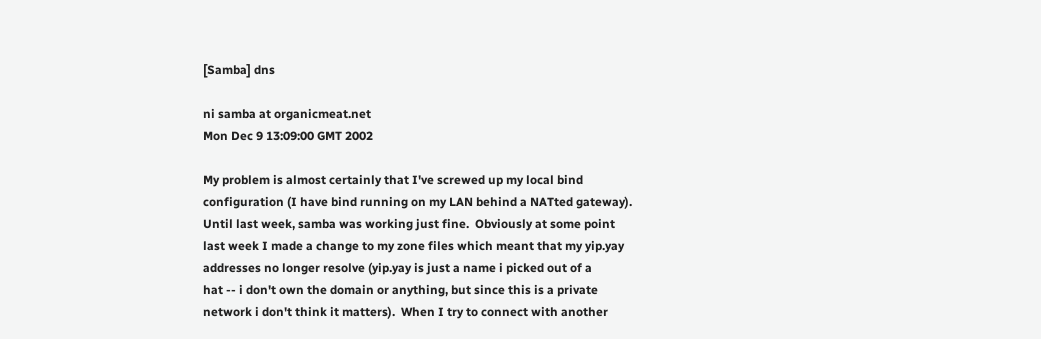[Samba] dns

ni samba at organicmeat.net
Mon Dec 9 13:09:00 GMT 2002

My problem is almost certainly that I've screwed up my local bind
configuration (I have bind running on my LAN behind a NATted gateway).
Until last week, samba was working just fine.  Obviously at some point
last week I made a change to my zone files which meant that my yip.yay
addresses no longer resolve (yip.yay is just a name i picked out of a
hat -- i don't own the domain or anything, but since this is a private
network i don't think it matters).  When I try to connect with another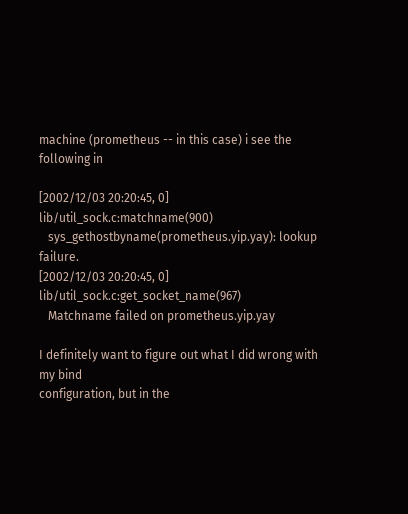machine (prometheus -- in this case) i see the following in

[2002/12/03 20:20:45, 0] lib/util_sock.c:matchname(900)
   sys_gethostbyname(prometheus.yip.yay): lookup failure.
[2002/12/03 20:20:45, 0] lib/util_sock.c:get_socket_name(967)
   Matchname failed on prometheus.yip.yay

I definitely want to figure out what I did wrong with my bind
configuration, but in the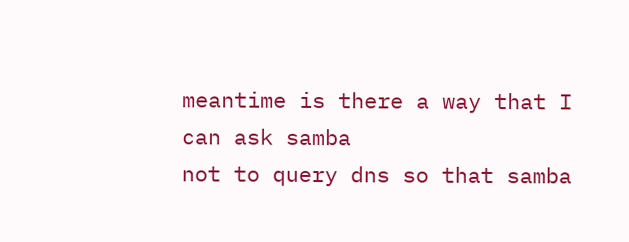meantime is there a way that I can ask samba
not to query dns so that samba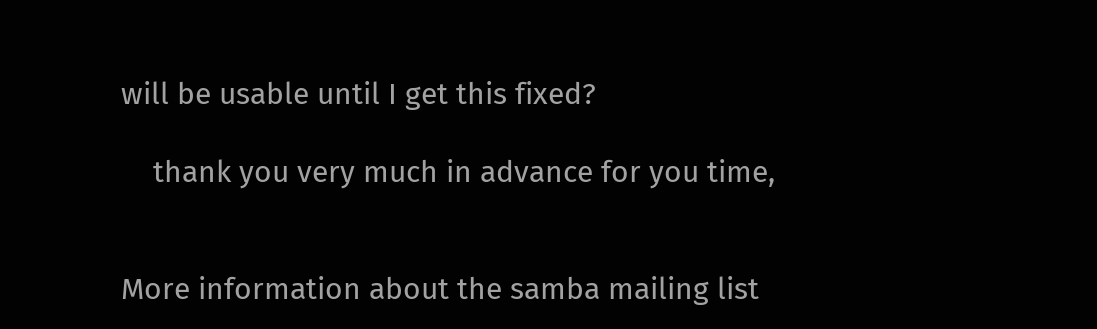will be usable until I get this fixed?

    thank you very much in advance for you time,


More information about the samba mailing list